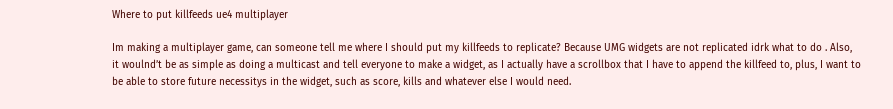Where to put killfeeds ue4 multiplayer

Im making a multiplayer game, can someone tell me where I should put my killfeeds to replicate? Because UMG widgets are not replicated idrk what to do . Also, it woulnd’t be as simple as doing a multicast and tell everyone to make a widget, as I actually have a scrollbox that I have to append the killfeed to, plus, I want to be able to store future necessitys in the widget, such as score, kills and whatever else I would need.